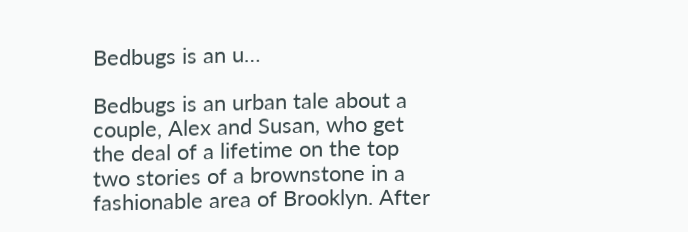Bedbugs is an u…

Bedbugs is an urban tale about a couple, Alex and Susan, who get the deal of a lifetime on the top two stories of a brownstone in a fashionable area of Brooklyn. After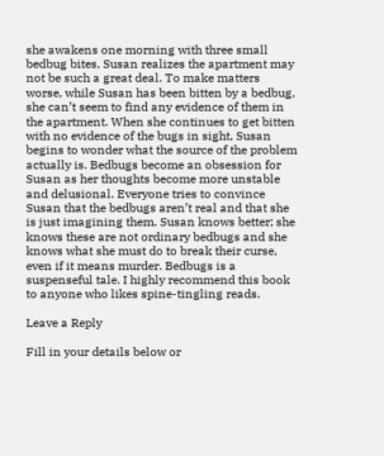she awakens one morning with three small bedbug bites, Susan realizes the apartment may not be such a great deal. To make matters worse, while Susan has been bitten by a bedbug, she can’t seem to find any evidence of them in the apartment. When she continues to get bitten with no evidence of the bugs in sight, Susan begins to wonder what the source of the problem actually is. Bedbugs become an obsession for Susan as her thoughts become more unstable and delusional. Everyone tries to convince Susan that the bedbugs aren’t real and that she is just imagining them. Susan knows better; she knows these are not ordinary bedbugs and she knows what she must do to break their curse, even if it means murder. Bedbugs is a suspenseful tale. I highly recommend this book to anyone who likes spine-tingling reads.

Leave a Reply

Fill in your details below or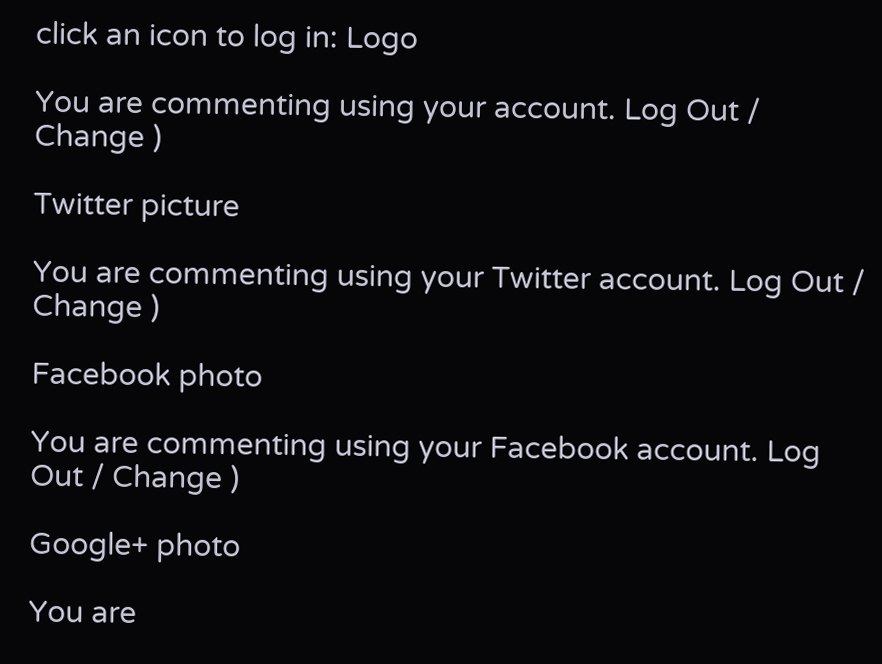click an icon to log in: Logo

You are commenting using your account. Log Out / Change )

Twitter picture

You are commenting using your Twitter account. Log Out / Change )

Facebook photo

You are commenting using your Facebook account. Log Out / Change )

Google+ photo

You are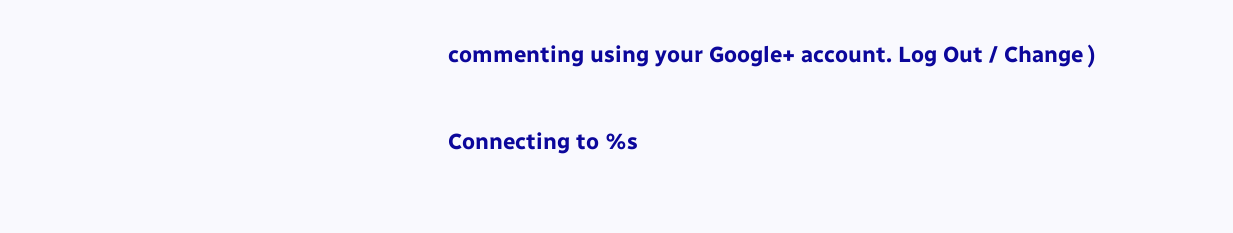commenting using your Google+ account. Log Out / Change )

Connecting to %s